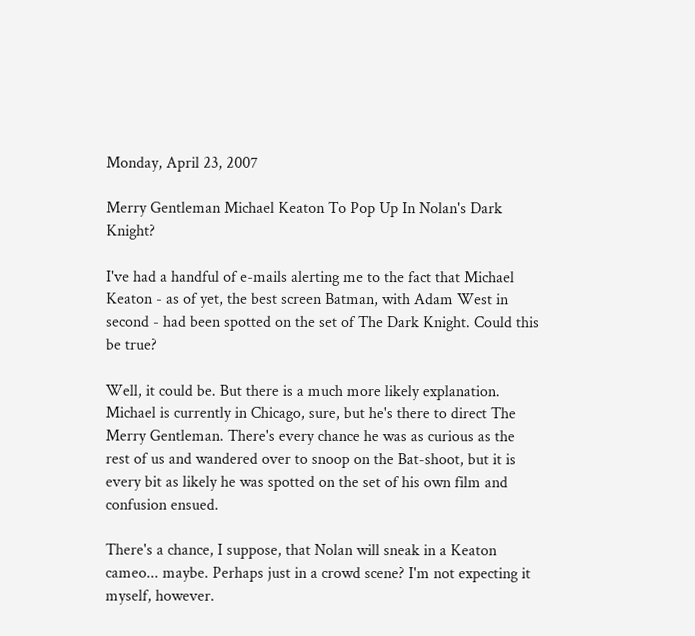Monday, April 23, 2007

Merry Gentleman Michael Keaton To Pop Up In Nolan's Dark Knight?

I've had a handful of e-mails alerting me to the fact that Michael Keaton - as of yet, the best screen Batman, with Adam West in second - had been spotted on the set of The Dark Knight. Could this be true?

Well, it could be. But there is a much more likely explanation. Michael is currently in Chicago, sure, but he's there to direct The Merry Gentleman. There's every chance he was as curious as the rest of us and wandered over to snoop on the Bat-shoot, but it is every bit as likely he was spotted on the set of his own film and confusion ensued.

There's a chance, I suppose, that Nolan will sneak in a Keaton cameo... maybe. Perhaps just in a crowd scene? I'm not expecting it myself, however.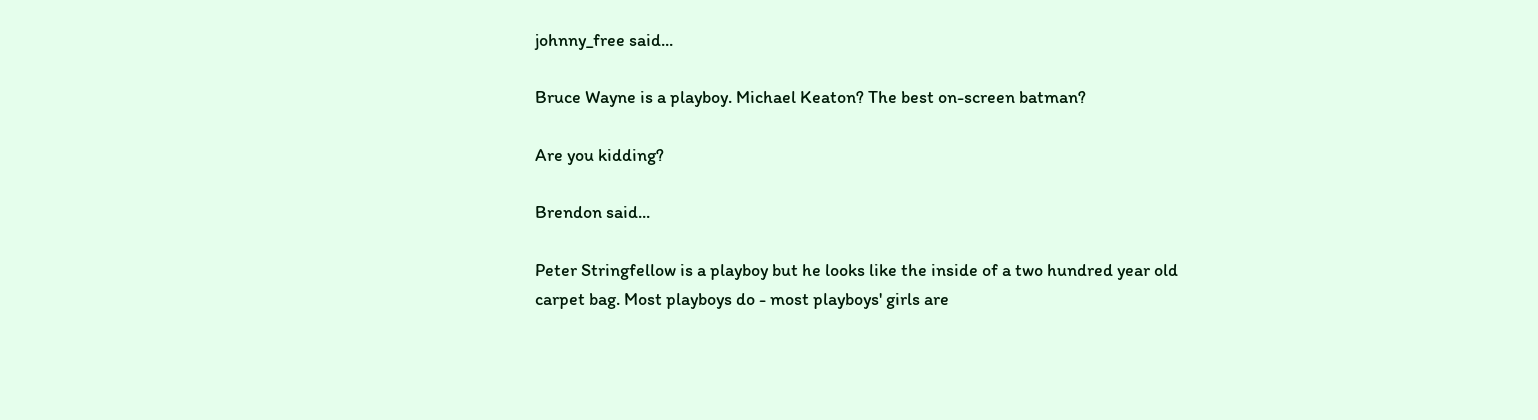johnny_free said...

Bruce Wayne is a playboy. Michael Keaton? The best on-screen batman?

Are you kidding?

Brendon said...

Peter Stringfellow is a playboy but he looks like the inside of a two hundred year old carpet bag. Most playboys do - most playboys' girls are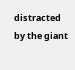distracted by the giant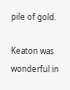pile of gold.

Keaton was wonderful in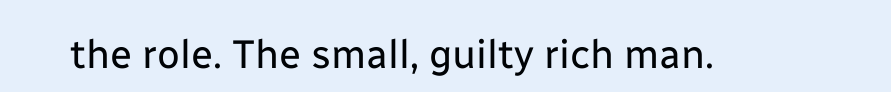the role. The small, guilty rich man.